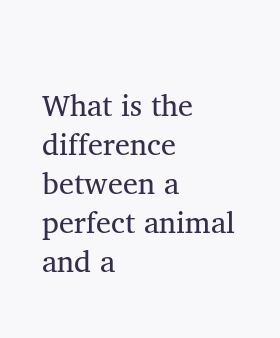What is the difference between a perfect animal and a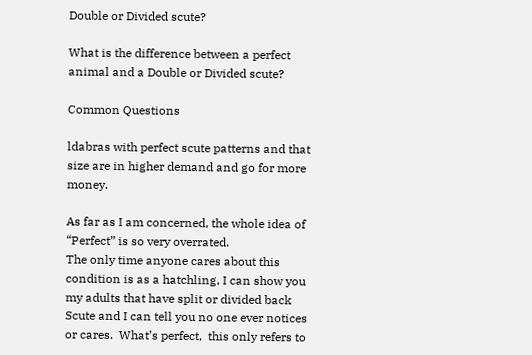Double or Divided scute?

What is the difference between a perfect animal and a Double or Divided scute?

Common Questions

ldabras with perfect scute patterns and that size are in higher demand and go for more money.

As far as I am concerned, the whole idea of “Perfect” is so very overrated.
The only time anyone cares about this condition is as a hatchling, I can show you my adults that have split or divided back Scute and I can tell you no one ever notices or cares.  What’s perfect,  this only refers to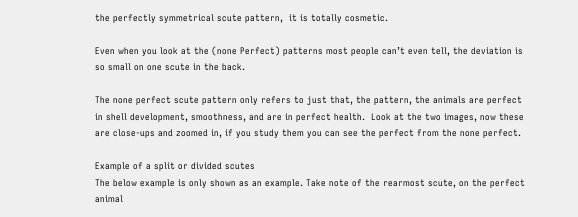the perfectly symmetrical scute pattern,  it is totally cosmetic.

Even when you look at the (none Perfect) patterns most people can’t even tell, the deviation is so small on one scute in the back.

The none perfect scute pattern only refers to just that, the pattern, the animals are perfect in shell development, smoothness, and are in perfect health.  Look at the two images, now these are close-ups and zoomed in, if you study them you can see the perfect from the none perfect.

Example of a split or divided scutes
The below example is only shown as an example. Take note of the rearmost scute, on the perfect animal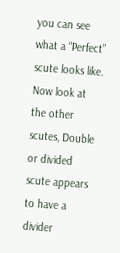you can see what a “Perfect” scute looks like. Now look at the other scutes, Double or divided scute appears to have a divider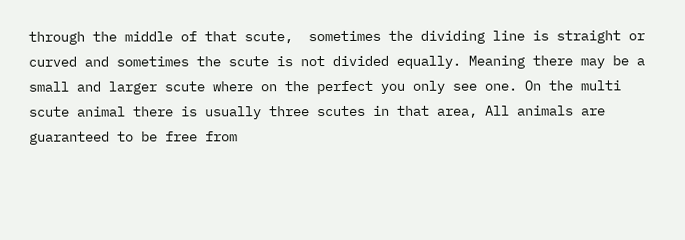through the middle of that scute,  sometimes the dividing line is straight or curved and sometimes the scute is not divided equally. Meaning there may be a small and larger scute where on the perfect you only see one. On the multi scute animal there is usually three scutes in that area, All animals are guaranteed to be free from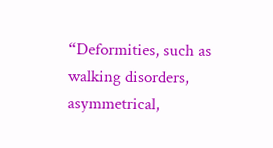“Deformities, such as walking disorders, asymmetrical,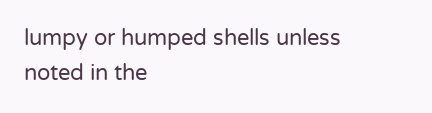lumpy or humped shells unless noted in the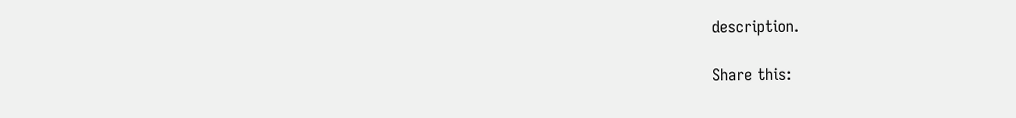description.

Share this: